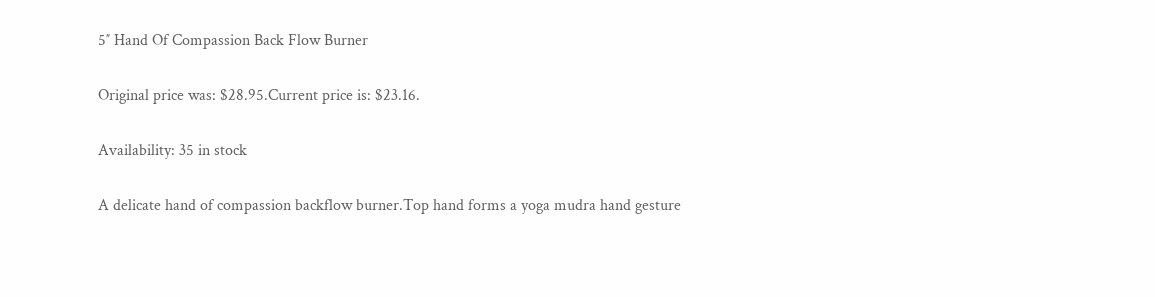5″ Hand Of Compassion Back Flow Burner

Original price was: $28.95.Current price is: $23.16.

Availability: 35 in stock

A delicate hand of compassion backflow burner.Top hand forms a yoga mudra hand gesture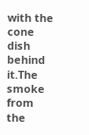with the cone dish behind it.The smoke from the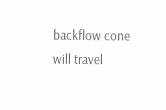backflow cone will travel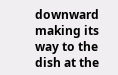downward making its way to the dish at the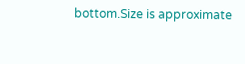bottom.Size is approximate